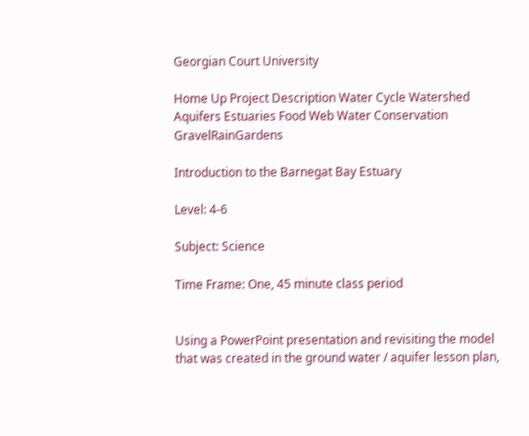Georgian Court University

Home Up Project Description Water Cycle Watershed Aquifers Estuaries Food Web Water Conservation GravelRainGardens

Introduction to the Barnegat Bay Estuary

Level: 4-6

Subject: Science

Time Frame: One, 45 minute class period


Using a PowerPoint presentation and revisiting the model that was created in the ground water / aquifer lesson plan,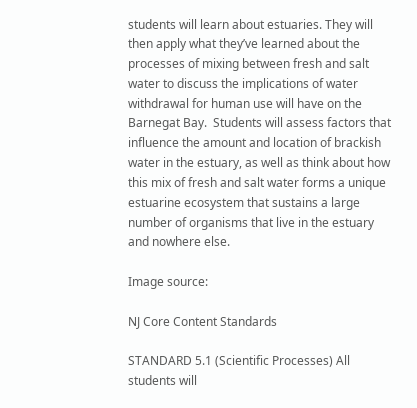students will learn about estuaries. They will then apply what they’ve learned about the processes of mixing between fresh and salt water to discuss the implications of water withdrawal for human use will have on the Barnegat Bay.  Students will assess factors that influence the amount and location of brackish water in the estuary, as well as think about how this mix of fresh and salt water forms a unique estuarine ecosystem that sustains a large number of organisms that live in the estuary and nowhere else.

Image source:

NJ Core Content Standards

STANDARD 5.1 (Scientific Processes) All students will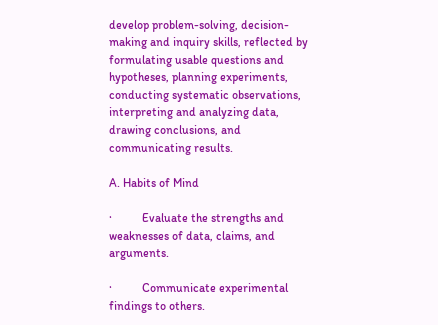develop problem-solving, decision-making and inquiry skills, reflected by formulating usable questions and hypotheses, planning experiments, conducting systematic observations, interpreting and analyzing data, drawing conclusions, and communicating results.

A. Habits of Mind

·          Evaluate the strengths and weaknesses of data, claims, and arguments.

·          Communicate experimental findings to others.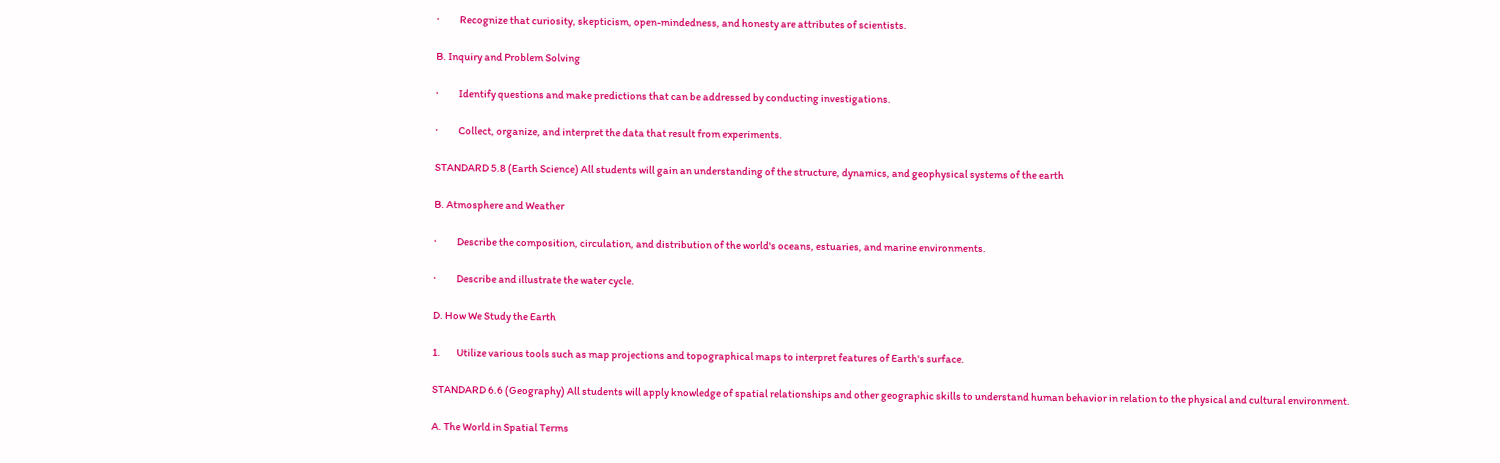·          Recognize that curiosity, skepticism, open-mindedness, and honesty are attributes of scientists.

B. Inquiry and Problem Solving

·          Identify questions and make predictions that can be addressed by conducting investigations.

·          Collect, organize, and interpret the data that result from experiments.

STANDARD 5.8 (Earth Science) All students will gain an understanding of the structure, dynamics, and geophysical systems of the earth

B. Atmosphere and Weather

·          Describe the composition, circulation, and distribution of the world's oceans, estuaries, and marine environments.

·          Describe and illustrate the water cycle.

D. How We Study the Earth

1.        Utilize various tools such as map projections and topographical maps to interpret features of Earth's surface.

STANDARD 6.6 (Geography) All students will apply knowledge of spatial relationships and other geographic skills to understand human behavior in relation to the physical and cultural environment.

A. The World in Spatial Terms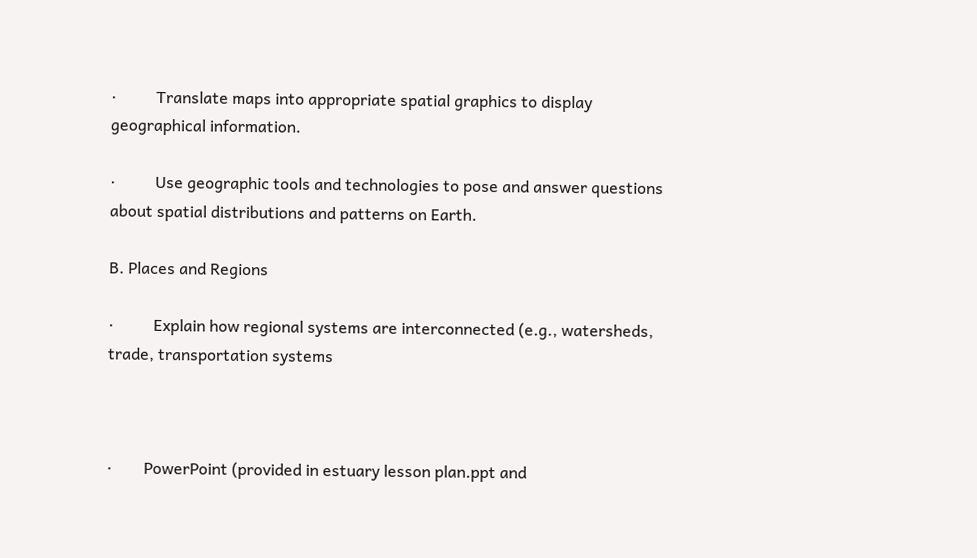·          Translate maps into appropriate spatial graphics to display geographical information.

·          Use geographic tools and technologies to pose and answer questions about spatial distributions and patterns on Earth.

B. Places and Regions

·          Explain how regional systems are interconnected (e.g., watersheds, trade, transportation systems



·        PowerPoint (provided in estuary lesson plan.ppt and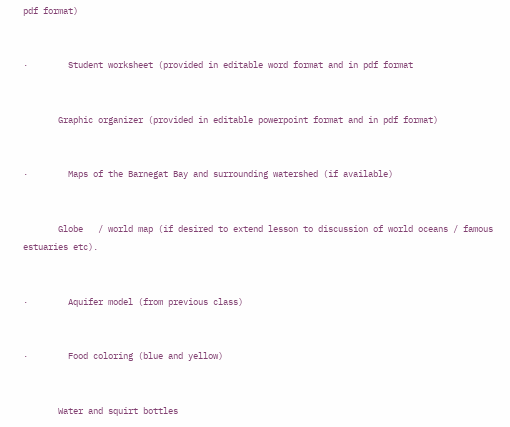pdf format)


·        Student worksheet (provided in editable word format and in pdf format


       Graphic organizer (provided in editable powerpoint format and in pdf format)


·        Maps of the Barnegat Bay and surrounding watershed (if available)


       Globe   / world map (if desired to extend lesson to discussion of world oceans / famous  estuaries etc).


·        Aquifer model (from previous class)


·        Food coloring (blue and yellow)


       Water and squirt bottles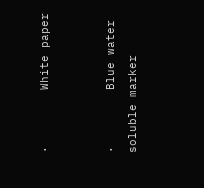·        White paper


·        Blue water soluble marker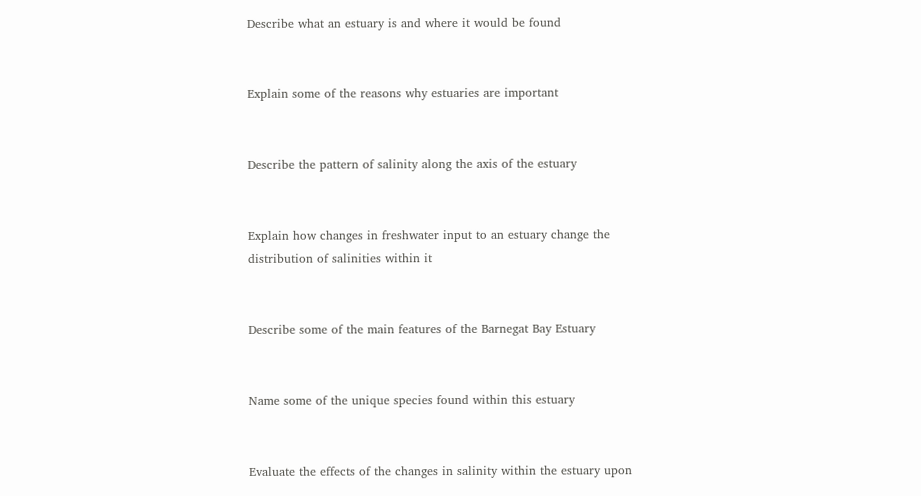Describe what an estuary is and where it would be found


Explain some of the reasons why estuaries are important


Describe the pattern of salinity along the axis of the estuary


Explain how changes in freshwater input to an estuary change the distribution of salinities within it


Describe some of the main features of the Barnegat Bay Estuary


Name some of the unique species found within this estuary


Evaluate the effects of the changes in salinity within the estuary upon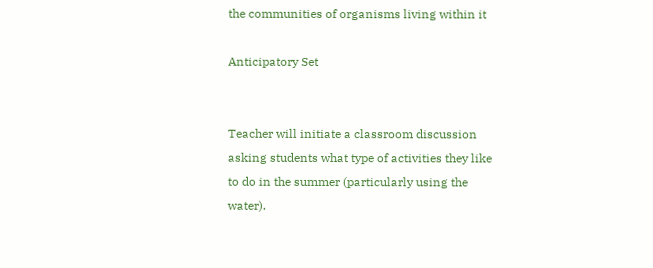the communities of organisms living within it

Anticipatory Set


Teacher will initiate a classroom discussion asking students what type of activities they like to do in the summer (particularly using the water).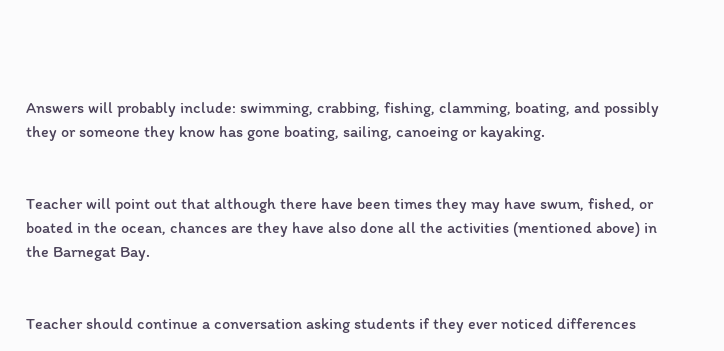Answers will probably include: swimming, crabbing, fishing, clamming, boating, and possibly they or someone they know has gone boating, sailing, canoeing or kayaking.


Teacher will point out that although there have been times they may have swum, fished, or boated in the ocean, chances are they have also done all the activities (mentioned above) in the Barnegat Bay.


Teacher should continue a conversation asking students if they ever noticed differences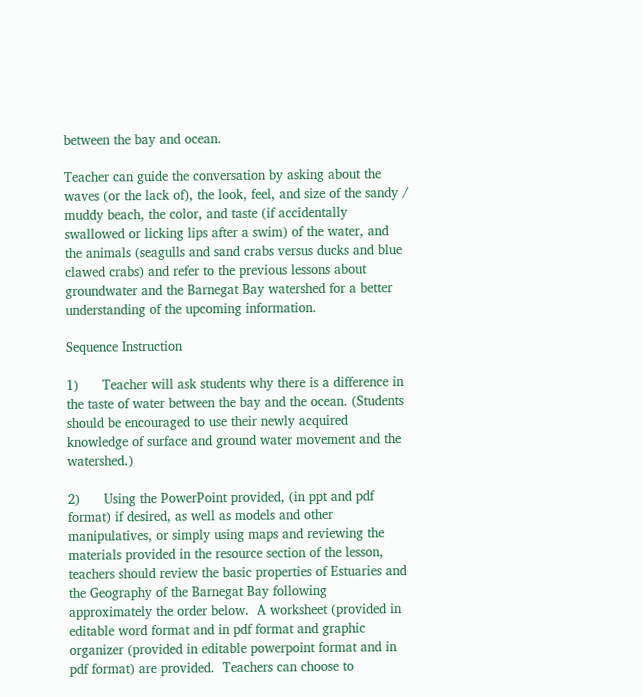between the bay and ocean.

Teacher can guide the conversation by asking about the waves (or the lack of), the look, feel, and size of the sandy / muddy beach, the color, and taste (if accidentally swallowed or licking lips after a swim) of the water, and the animals (seagulls and sand crabs versus ducks and blue clawed crabs) and refer to the previous lessons about groundwater and the Barnegat Bay watershed for a better understanding of the upcoming information.

Sequence Instruction

1)      Teacher will ask students why there is a difference in the taste of water between the bay and the ocean. (Students should be encouraged to use their newly acquired knowledge of surface and ground water movement and the watershed.)

2)      Using the PowerPoint provided, (in ppt and pdf format) if desired, as well as models and other manipulatives, or simply using maps and reviewing the materials provided in the resource section of the lesson, teachers should review the basic properties of Estuaries and the Geography of the Barnegat Bay following approximately the order below.  A worksheet (provided in editable word format and in pdf format and graphic organizer (provided in editable powerpoint format and in pdf format) are provided.  Teachers can choose to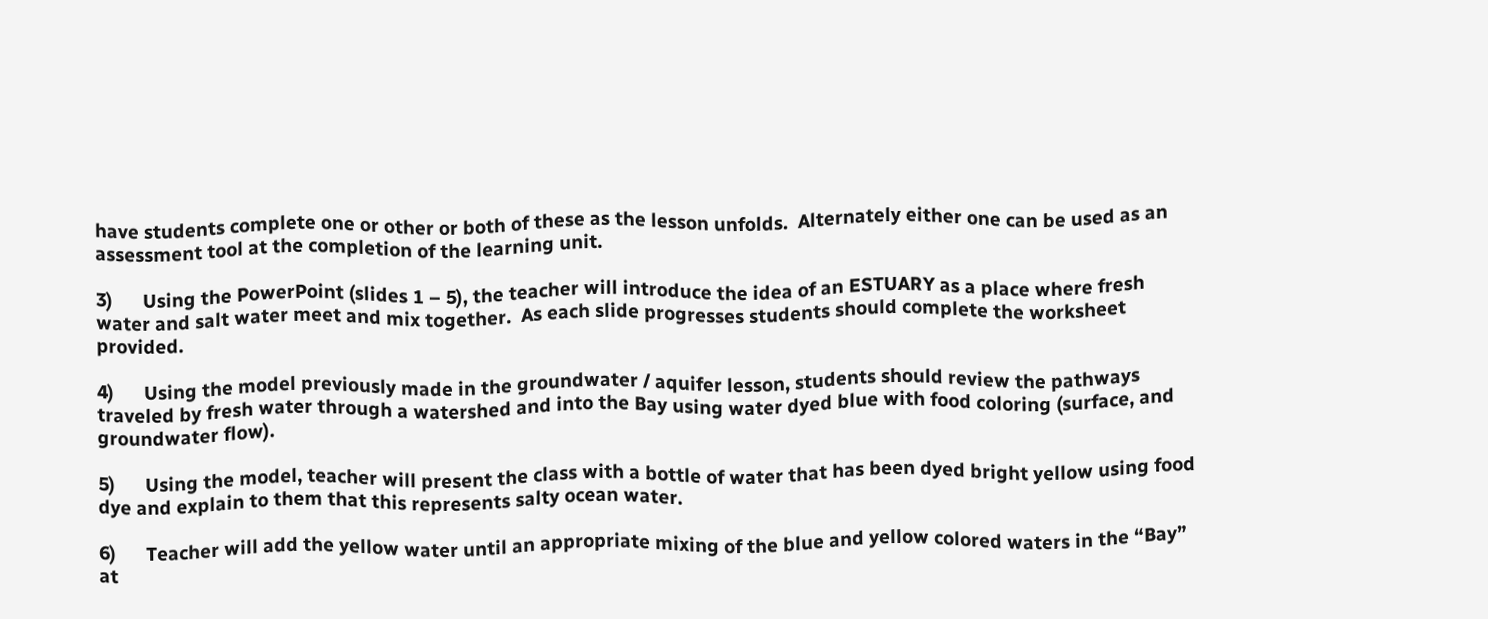have students complete one or other or both of these as the lesson unfolds.  Alternately either one can be used as an assessment tool at the completion of the learning unit.

3)      Using the PowerPoint (slides 1 – 5), the teacher will introduce the idea of an ESTUARY as a place where fresh water and salt water meet and mix together.  As each slide progresses students should complete the worksheet provided.

4)      Using the model previously made in the groundwater / aquifer lesson, students should review the pathways traveled by fresh water through a watershed and into the Bay using water dyed blue with food coloring (surface, and groundwater flow).

5)      Using the model, teacher will present the class with a bottle of water that has been dyed bright yellow using food dye and explain to them that this represents salty ocean water.

6)      Teacher will add the yellow water until an appropriate mixing of the blue and yellow colored waters in the “Bay” at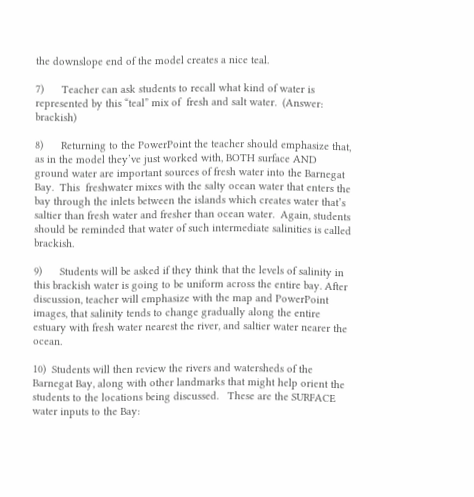the downslope end of the model creates a nice teal.

7)      Teacher can ask students to recall what kind of water is represented by this “teal” mix of  fresh and salt water.  (Answer:  brackish)

8)      Returning to the PowerPoint the teacher should emphasize that, as in the model they’ve just worked with, BOTH surface AND ground water are important sources of fresh water into the Barnegat Bay.  This  freshwater mixes with the salty ocean water that enters the bay through the inlets between the islands which creates water that’s saltier than fresh water and fresher than ocean water.  Again, students should be reminded that water of such intermediate salinities is called brackish.

9)      Students will be asked if they think that the levels of salinity in this brackish water is going to be uniform across the entire bay. After discussion, teacher will emphasize with the map and PowerPoint images, that salinity tends to change gradually along the entire estuary with fresh water nearest the river, and saltier water nearer the ocean.

10)  Students will then review the rivers and watersheds of the Barnegat Bay, along with other landmarks that might help orient the students to the locations being discussed.   These are the SURFACE water inputs to the Bay: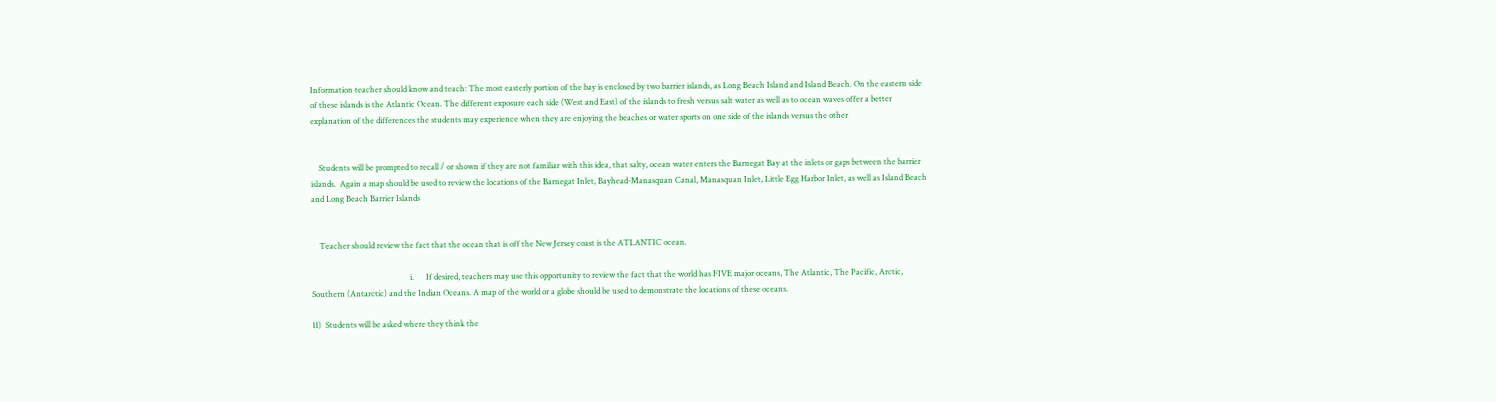Information teacher should know and teach: The most easterly portion of the bay is enclosed by two barrier islands, as Long Beach Island and Island Beach. On the eastern side of these islands is the Atlantic Ocean. The different exposure each side (West and East) of the islands to fresh versus salt water as well as to ocean waves offer a better explanation of the differences the students may experience when they are enjoying the beaches or water sports on one side of the islands versus the other


    Students will be prompted to recall / or shown if they are not familiar with this idea, that salty, ocean water enters the Barnegat Bay at the inlets or gaps between the barrier islands.  Again a map should be used to review the locations of the Barnegat Inlet, Bayhead-Manasquan Canal, Manasquan Inlet, Little Egg Harbor Inlet, as well as Island Beach and Long Beach Barrier Islands


    Teacher should review the fact that the ocean that is off the New Jersey coast is the ATLANTIC ocean.

                                                 i.      If desired, teachers may use this opportunity to review the fact that the world has FIVE major oceans, The Atlantic, The Pacific, Arctic, Southern (Antarctic) and the Indian Oceans. A map of the world or a globe should be used to demonstrate the locations of these oceans.

11)  Students will be asked where they think the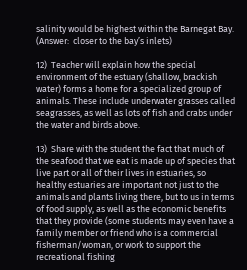salinity would be highest within the Barnegat Bay. (Answer:  closer to the bay’s inlets)

12)  Teacher will explain how the special environment of the estuary (shallow, brackish water) forms a home for a specialized group of animals. These include underwater grasses called seagrasses, as well as lots of fish and crabs under the water and birds above.

13)  Share with the student the fact that much of the seafood that we eat is made up of species that live part or all of their lives in estuaries, so healthy estuaries are important not just to the animals and plants living there, but to us in terms of food supply, as well as the economic benefits that they provide (some students may even have a family member or friend who is a commercial fisherman/woman, or work to support the recreational fishing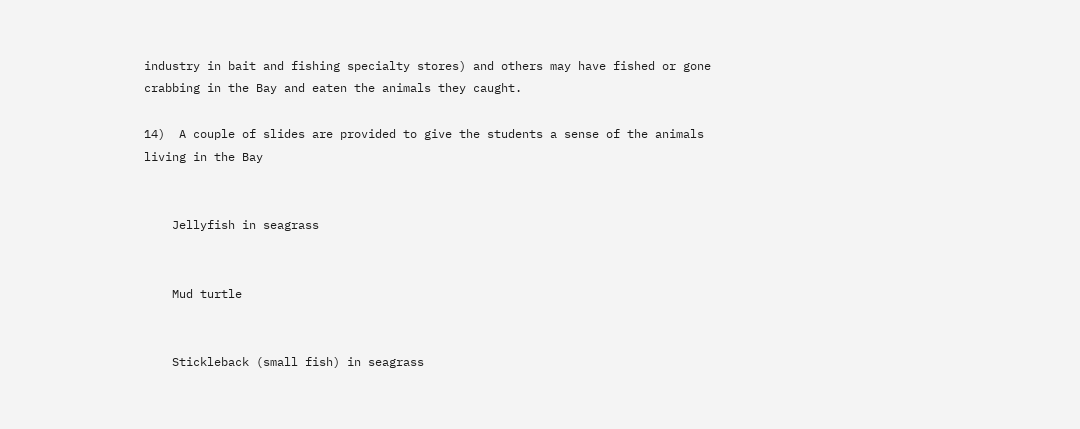industry in bait and fishing specialty stores) and others may have fished or gone crabbing in the Bay and eaten the animals they caught.

14)  A couple of slides are provided to give the students a sense of the animals living in the Bay


    Jellyfish in seagrass


    Mud turtle


    Stickleback (small fish) in seagrass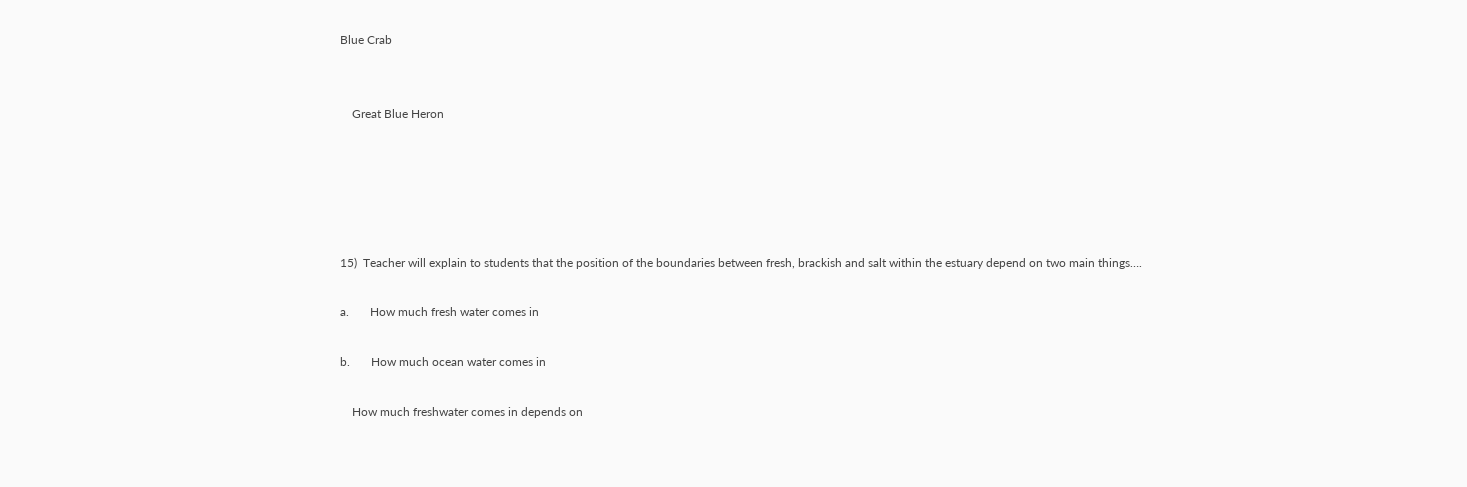Blue Crab


    Great Blue Heron





15)  Teacher will explain to students that the position of the boundaries between fresh, brackish and salt within the estuary depend on two main things….

a.       How much fresh water comes in

b.       How much ocean water comes in

    How much freshwater comes in depends on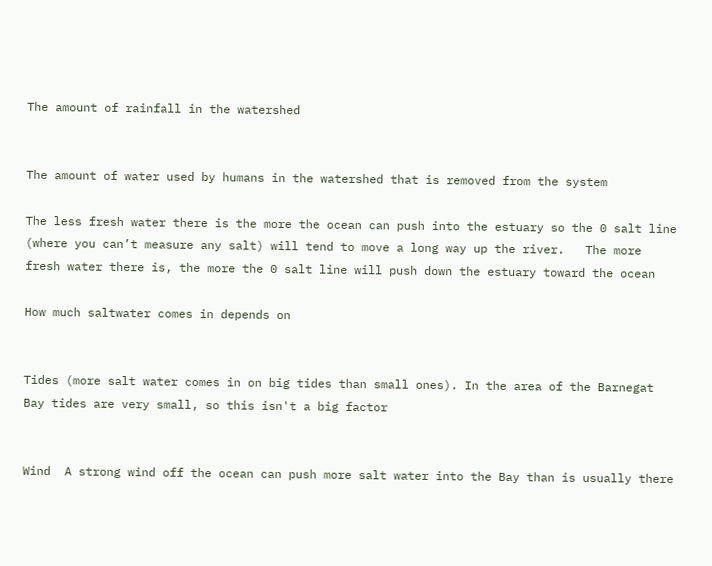The amount of rainfall in the watershed


The amount of water used by humans in the watershed that is removed from the system

The less fresh water there is the more the ocean can push into the estuary so the 0 salt line (where you can’t measure any salt) will tend to move a long way up the river.   The more fresh water there is, the more the 0 salt line will push down the estuary toward the ocean

How much saltwater comes in depends on


Tides (more salt water comes in on big tides than small ones). In the area of the Barnegat Bay tides are very small, so this isn't a big factor


Wind  A strong wind off the ocean can push more salt water into the Bay than is usually there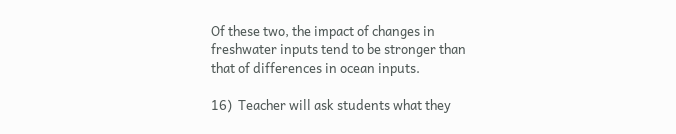Of these two, the impact of changes in freshwater inputs tend to be stronger than that of differences in ocean inputs.

16)  Teacher will ask students what they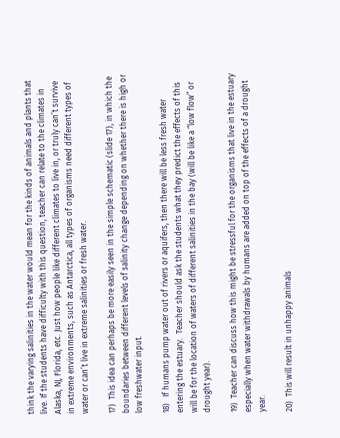think the varying salinities in the water would mean for the kinds of animals and plants that live. If the students have difficulty with this question, teacher can relate to the climates in Alaska, NJ, Florida, etc. Just how people like different climates to live in, or truly can’t survive in extreme environments, such as Antarctica, all types of organisms need different types of water or can’t live in extreme salinities or fresh water.

17)  This idea can perhaps be more easily seen in the simple schematic (slide 17), in which the boundaries between different levels of salinity change depending on whether there is high or low freshwater input.

18)   If humans pump water out of rivers or aquifers, then there will be less fresh water entering the estuary.  Teacher should ask the students what they predict the effects of this will be for the location of waters of different salinities in the bay (will be like a “low flow” or drought year).

19)  Teacher can discuss how this might be stressful for the organisms that live in the estuary especially when water withdrawals by humans are added on top of the effects of a drought year.

20)  This will result in unhappy animals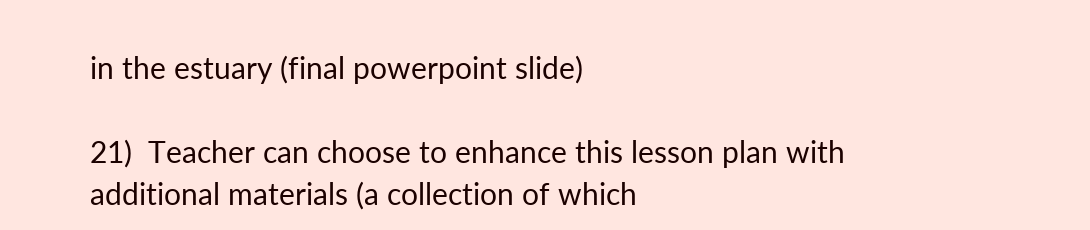in the estuary (final powerpoint slide)

21)  Teacher can choose to enhance this lesson plan with additional materials (a collection of which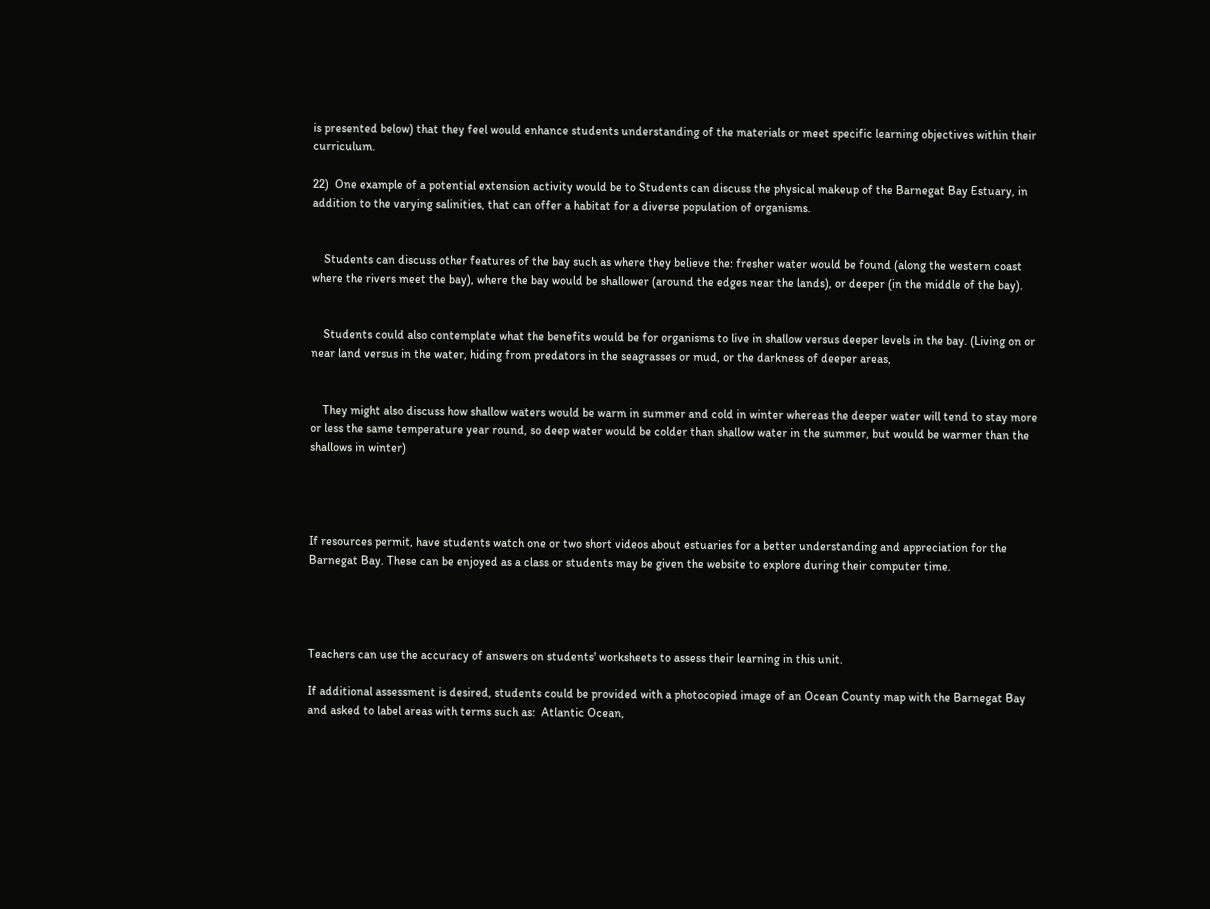is presented below) that they feel would enhance students understanding of the materials or meet specific learning objectives within their curriculum.

22)  One example of a potential extension activity would be to Students can discuss the physical makeup of the Barnegat Bay Estuary, in addition to the varying salinities, that can offer a habitat for a diverse population of organisms.


    Students can discuss other features of the bay such as where they believe the: fresher water would be found (along the western coast where the rivers meet the bay), where the bay would be shallower (around the edges near the lands), or deeper (in the middle of the bay).


    Students could also contemplate what the benefits would be for organisms to live in shallow versus deeper levels in the bay. (Living on or near land versus in the water, hiding from predators in the seagrasses or mud, or the darkness of deeper areas,


    They might also discuss how shallow waters would be warm in summer and cold in winter whereas the deeper water will tend to stay more or less the same temperature year round, so deep water would be colder than shallow water in the summer, but would be warmer than the shallows in winter)




If resources permit, have students watch one or two short videos about estuaries for a better understanding and appreciation for the Barnegat Bay. These can be enjoyed as a class or students may be given the website to explore during their computer time.




Teachers can use the accuracy of answers on students' worksheets to assess their learning in this unit.

If additional assessment is desired, students could be provided with a photocopied image of an Ocean County map with the Barnegat Bay and asked to label areas with terms such as:  Atlantic Ocean,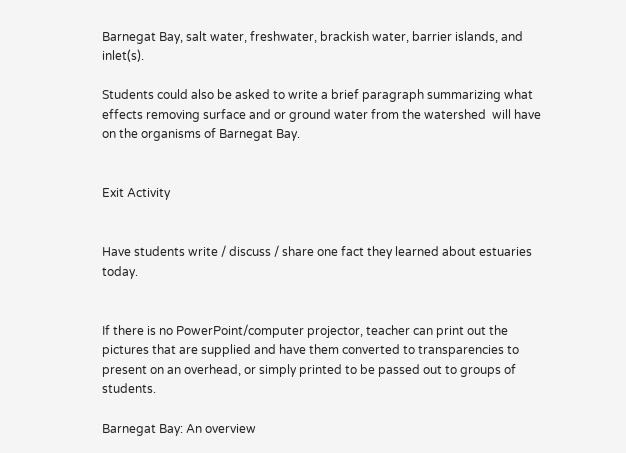Barnegat Bay, salt water, freshwater, brackish water, barrier islands, and inlet(s).

Students could also be asked to write a brief paragraph summarizing what effects removing surface and or ground water from the watershed  will have on the organisms of Barnegat Bay.


Exit Activity


Have students write / discuss / share one fact they learned about estuaries today.


If there is no PowerPoint/computer projector, teacher can print out the pictures that are supplied and have them converted to transparencies to present on an overhead, or simply printed to be passed out to groups of students.

Barnegat Bay: An overview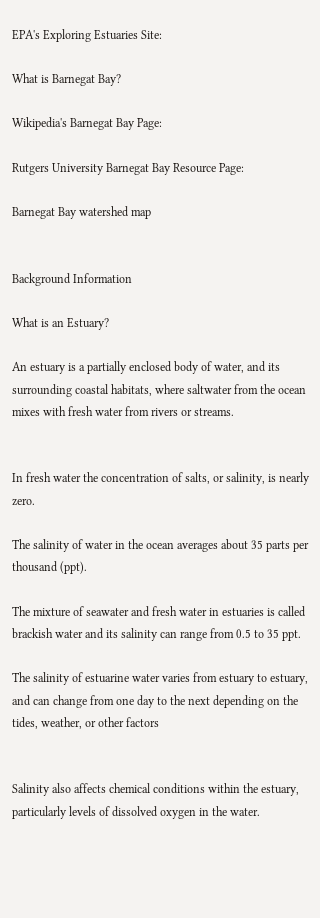EPA's Exploring Estuaries Site:

What is Barnegat Bay?

Wikipedia's Barnegat Bay Page:

Rutgers University Barnegat Bay Resource Page:

Barnegat Bay watershed map


Background Information

What is an Estuary?

An estuary is a partially enclosed body of water, and its surrounding coastal habitats, where saltwater from the ocean mixes with fresh water from rivers or streams.


In fresh water the concentration of salts, or salinity, is nearly zero.

The salinity of water in the ocean averages about 35 parts per thousand (ppt).

The mixture of seawater and fresh water in estuaries is called brackish water and its salinity can range from 0.5 to 35 ppt.

The salinity of estuarine water varies from estuary to estuary, and can change from one day to the next depending on the tides, weather, or other factors


Salinity also affects chemical conditions within the estuary, particularly levels of dissolved oxygen in the water.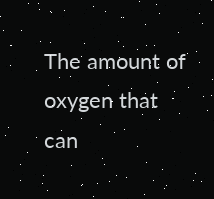The amount of oxygen that can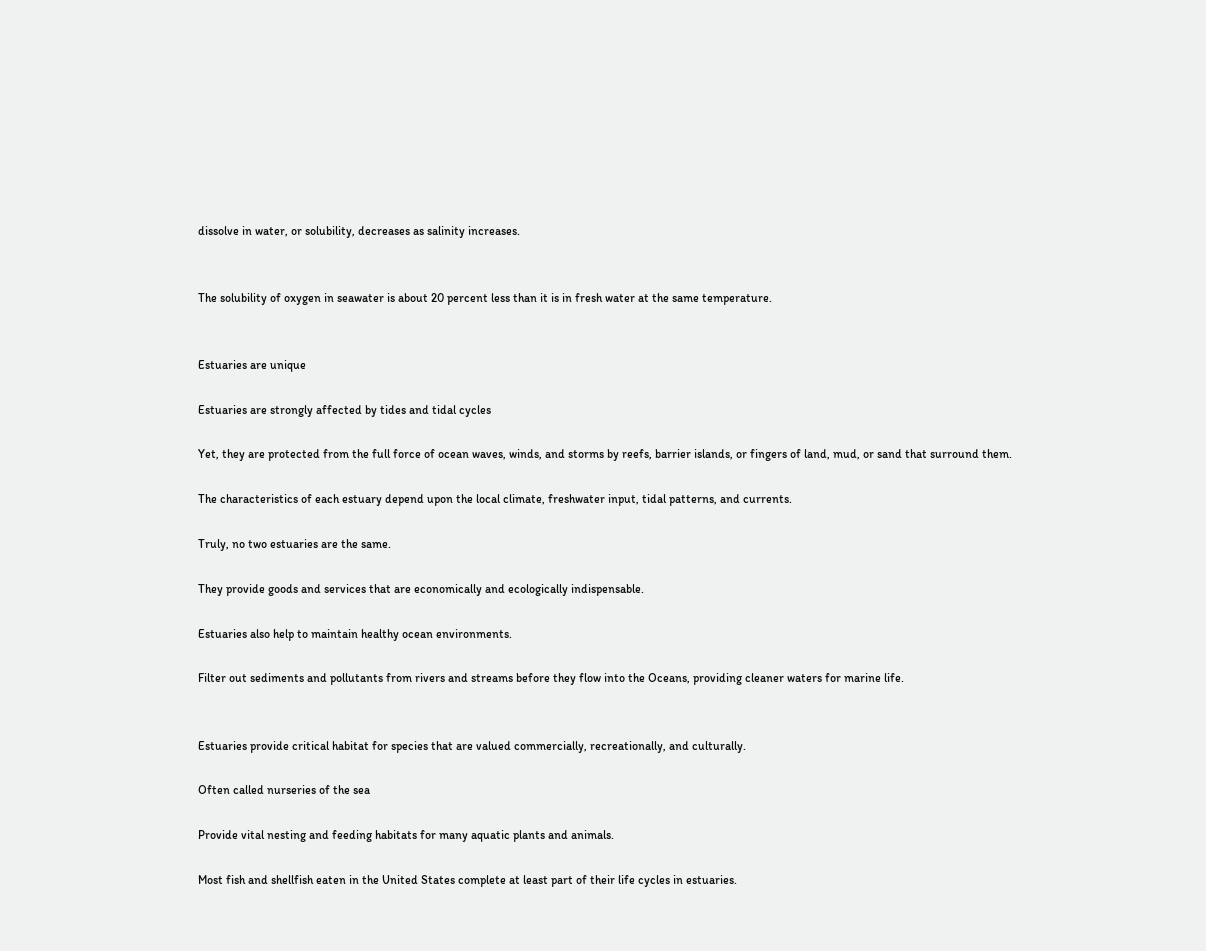dissolve in water, or solubility, decreases as salinity increases.


The solubility of oxygen in seawater is about 20 percent less than it is in fresh water at the same temperature.


Estuaries are unique

Estuaries are strongly affected by tides and tidal cycles

Yet, they are protected from the full force of ocean waves, winds, and storms by reefs, barrier islands, or fingers of land, mud, or sand that surround them.

The characteristics of each estuary depend upon the local climate, freshwater input, tidal patterns, and currents.

Truly, no two estuaries are the same.

They provide goods and services that are economically and ecologically indispensable.

Estuaries also help to maintain healthy ocean environments.

Filter out sediments and pollutants from rivers and streams before they flow into the Oceans, providing cleaner waters for marine life.


Estuaries provide critical habitat for species that are valued commercially, recreationally, and culturally.

Often called nurseries of the sea

Provide vital nesting and feeding habitats for many aquatic plants and animals.

Most fish and shellfish eaten in the United States complete at least part of their life cycles in estuaries.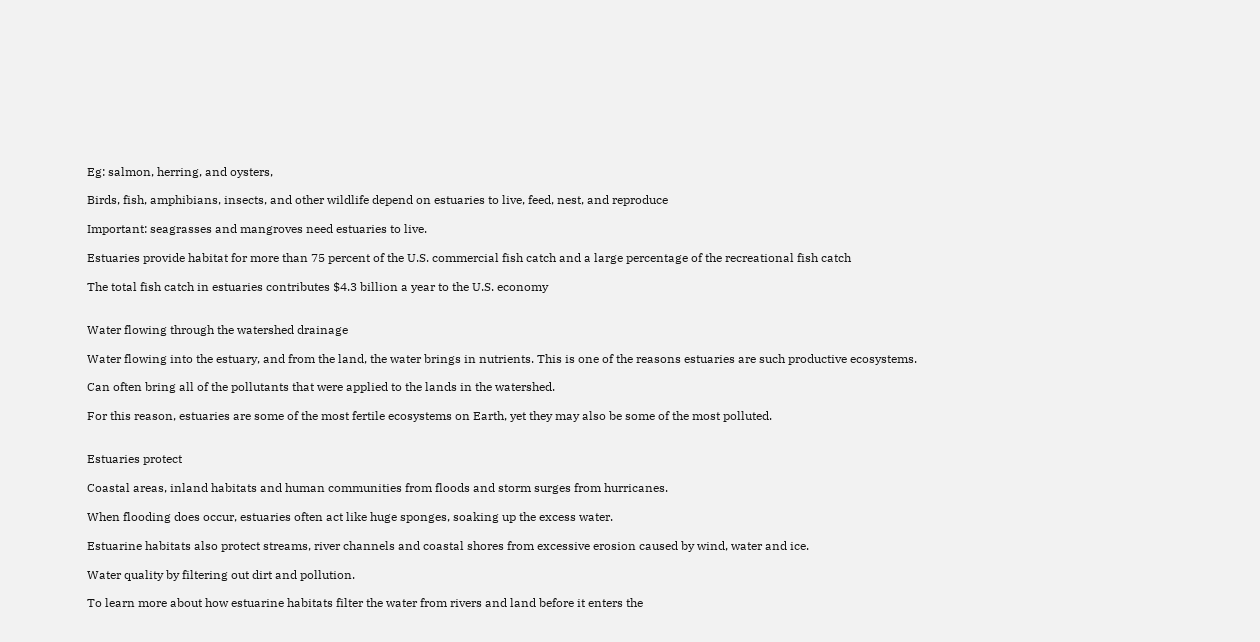Eg: salmon, herring, and oysters,

Birds, fish, amphibians, insects, and other wildlife depend on estuaries to live, feed, nest, and reproduce

Important: seagrasses and mangroves need estuaries to live.

Estuaries provide habitat for more than 75 percent of the U.S. commercial fish catch and a large percentage of the recreational fish catch

The total fish catch in estuaries contributes $4.3 billion a year to the U.S. economy


Water flowing through the watershed drainage

Water flowing into the estuary, and from the land, the water brings in nutrients. This is one of the reasons estuaries are such productive ecosystems.

Can often bring all of the pollutants that were applied to the lands in the watershed.

For this reason, estuaries are some of the most fertile ecosystems on Earth, yet they may also be some of the most polluted.


Estuaries protect

Coastal areas, inland habitats and human communities from floods and storm surges from hurricanes.

When flooding does occur, estuaries often act like huge sponges, soaking up the excess water.

Estuarine habitats also protect streams, river channels and coastal shores from excessive erosion caused by wind, water and ice.

Water quality by filtering out dirt and pollution.

To learn more about how estuarine habitats filter the water from rivers and land before it enters the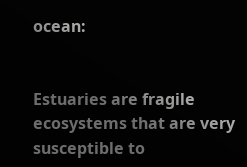ocean:


Estuaries are fragile ecosystems that are very susceptible to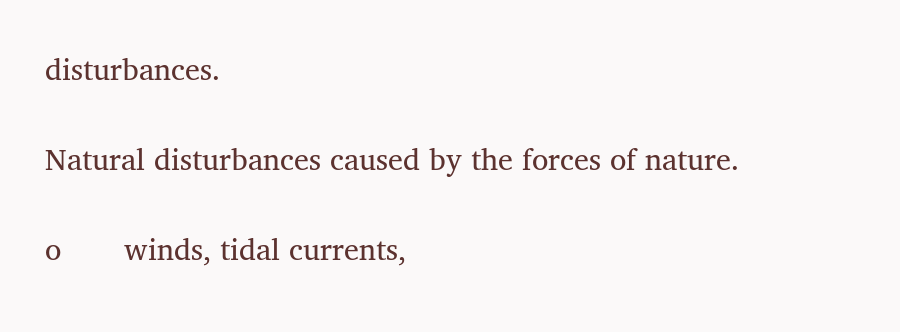disturbances.

Natural disturbances caused by the forces of nature.

o       winds, tidal currents,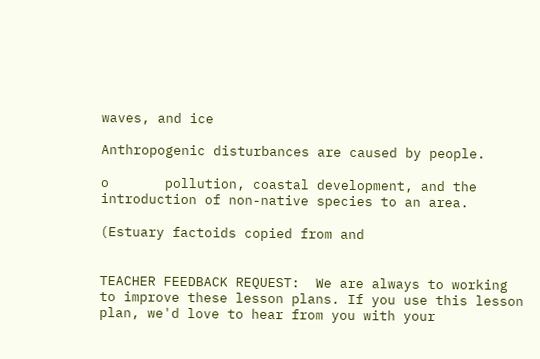waves, and ice

Anthropogenic disturbances are caused by people.

o       pollution, coastal development, and the introduction of non-native species to an area.

(Estuary factoids copied from and


TEACHER FEEDBACK REQUEST:  We are always to working to improve these lesson plans. If you use this lesson plan, we'd love to hear from you with your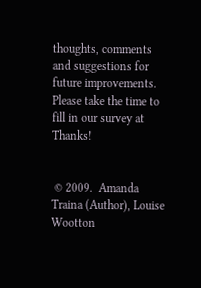thoughts, comments and suggestions for future improvements.  Please take the time to fill in our survey at  Thanks!


 © 2009.  Amanda Traina (Author), Louise Wootton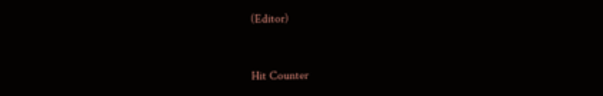(Editor)



Hit Counter